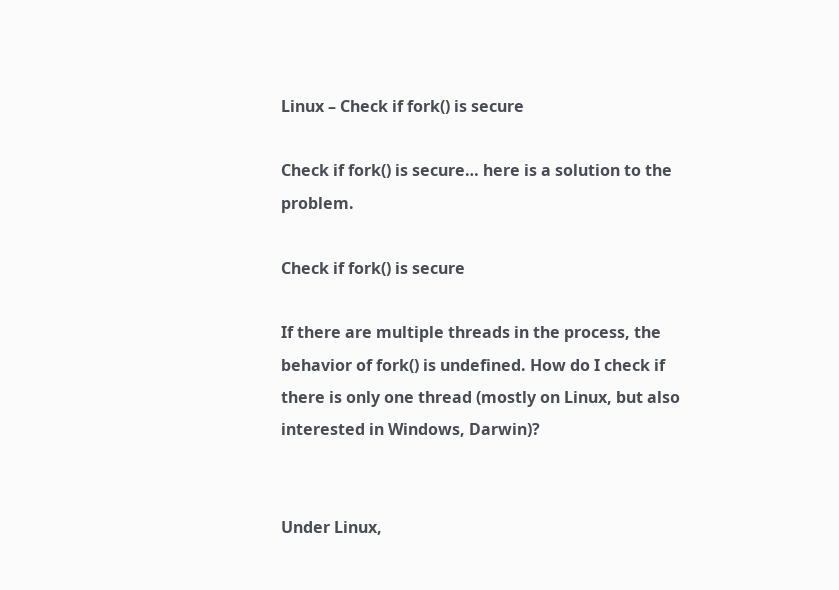Linux – Check if fork() is secure

Check if fork() is secure… here is a solution to the problem.

Check if fork() is secure

If there are multiple threads in the process, the behavior of fork() is undefined. How do I check if there is only one thread (mostly on Linux, but also interested in Windows, Darwin)?


Under Linux,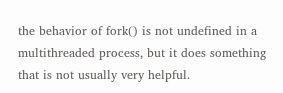the behavior of fork() is not undefined in a multithreaded process, but it does something that is not usually very helpful.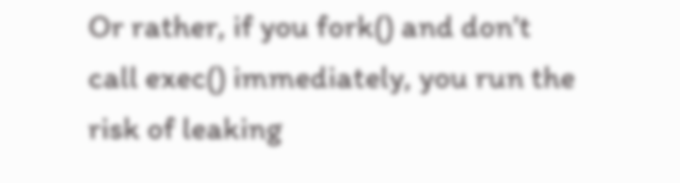Or rather, if you fork() and don’t call exec() immediately, you run the risk of leaking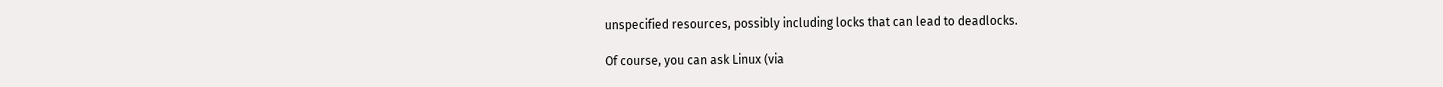unspecified resources, possibly including locks that can lead to deadlocks.

Of course, you can ask Linux (via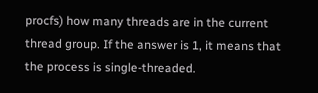procfs) how many threads are in the current thread group. If the answer is 1, it means that the process is single-threaded.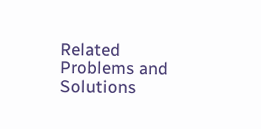Related Problems and Solutions